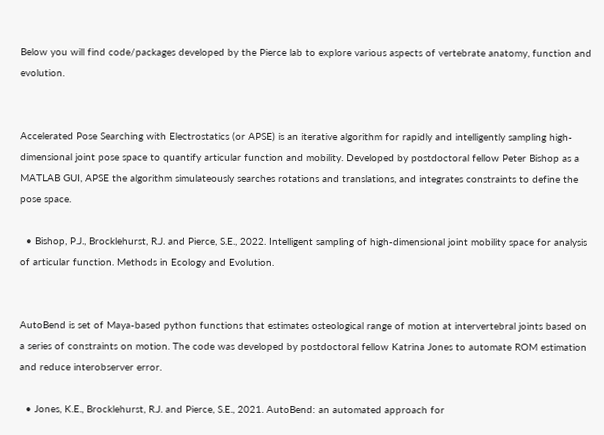Below you will find code/packages developed by the Pierce lab to explore various aspects of vertebrate anatomy, function and evolution.


Accelerated Pose Searching with Electrostatics (or APSE) is an iterative algorithm for rapidly and intelligently sampling high-dimensional joint pose space to quantify articular function and mobility. Developed by postdoctoral fellow Peter Bishop as a MATLAB GUI, APSE the algorithm simulateously searches rotations and translations, and integrates constraints to define the pose space.

  • Bishop, P.J., Brocklehurst, R.J. and Pierce, S.E., 2022. Intelligent sampling of high‐dimensional joint mobility space for analysis of articular function. Methods in Ecology and Evolution.


AutoBend is set of Maya-based python functions that estimates osteological range of motion at intervertebral joints based on a series of constraints on motion. The code was developed by postdoctoral fellow Katrina Jones to automate ROM estimation and reduce interobserver error.

  • Jones, K.E., Brocklehurst, R.J. and Pierce, S.E., 2021. AutoBend: an automated approach for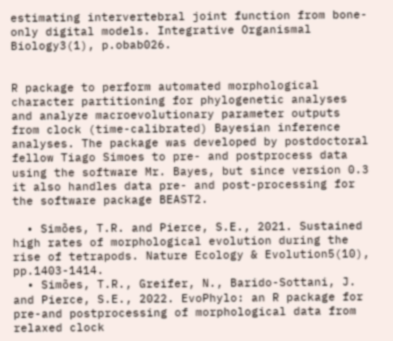estimating intervertebral joint function from bone-only digital models. Integrative Organismal Biology3(1), p.obab026.


R package to perform automated morphological character partitioning for phylogenetic analyses and analyze macroevolutionary parameter outputs from clock (time-calibrated) Bayesian inference analyses. The package was developed by postdoctoral fellow Tiago Simoes to pre- and postprocess data using the software Mr. Bayes, but since version 0.3 it also handles data pre- and post-processing for the software package BEAST2.

  • Simões, T.R. and Pierce, S.E., 2021. Sustained high rates of morphological evolution during the rise of tetrapods. Nature Ecology & Evolution5(10), pp.1403-1414.
  • Simões, T.R., Greifer, N., Barido-Sottani, J. and Pierce, S.E., 2022. EvoPhylo: an R package for pre-and postprocessing of morphological data from relaxed clock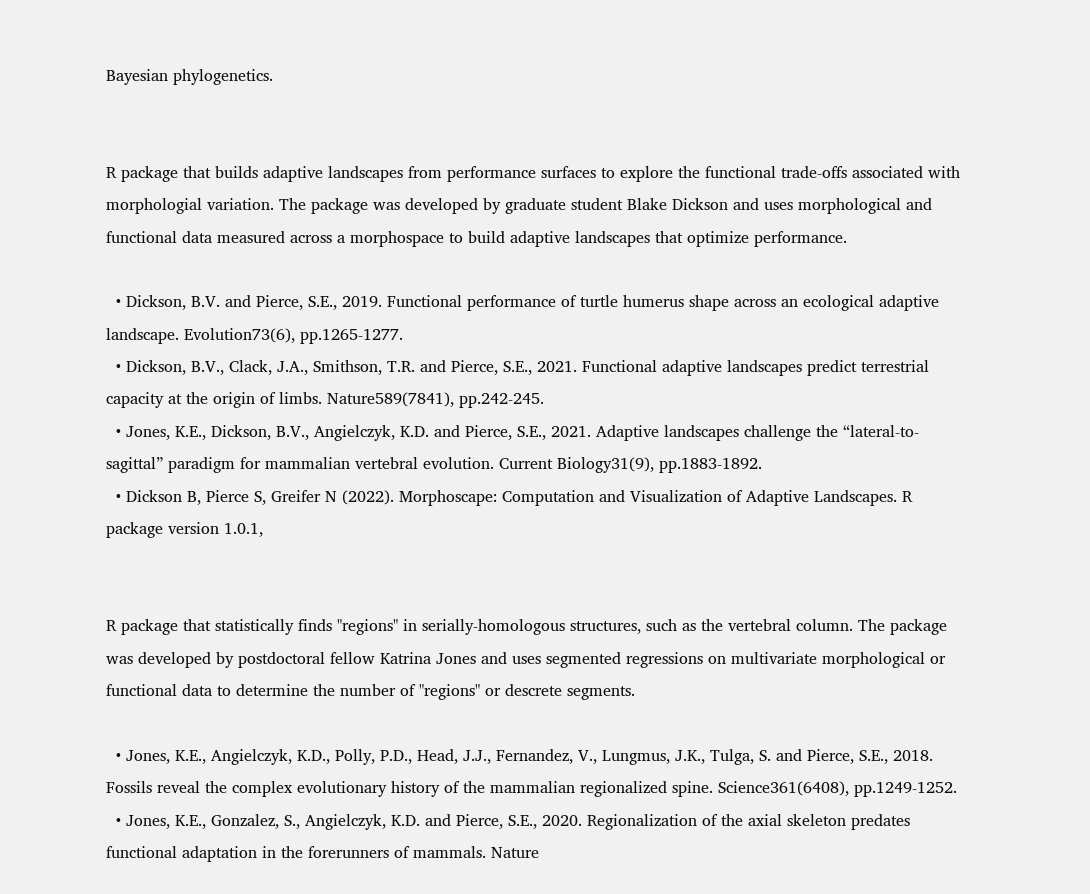Bayesian phylogenetics.


R package that builds adaptive landscapes from performance surfaces to explore the functional trade-offs associated with morphologial variation. The package was developed by graduate student Blake Dickson and uses morphological and functional data measured across a morphospace to build adaptive landscapes that optimize performance.

  • Dickson, B.V. and Pierce, S.E., 2019. Functional performance of turtle humerus shape across an ecological adaptive landscape. Evolution73(6), pp.1265-1277.
  • Dickson, B.V., Clack, J.A., Smithson, T.R. and Pierce, S.E., 2021. Functional adaptive landscapes predict terrestrial capacity at the origin of limbs. Nature589(7841), pp.242-245.
  • Jones, K.E., Dickson, B.V., Angielczyk, K.D. and Pierce, S.E., 2021. Adaptive landscapes challenge the “lateral-to-sagittal” paradigm for mammalian vertebral evolution. Current Biology31(9), pp.1883-1892.
  • Dickson B, Pierce S, Greifer N (2022). Morphoscape: Computation and Visualization of Adaptive Landscapes. R package version 1.0.1,


R package that statistically finds "regions" in serially-homologous structures, such as the vertebral column. The package was developed by postdoctoral fellow Katrina Jones and uses segmented regressions on multivariate morphological or functional data to determine the number of "regions" or descrete segments.

  • Jones, K.E., Angielczyk, K.D., Polly, P.D., Head, J.J., Fernandez, V., Lungmus, J.K., Tulga, S. and Pierce, S.E., 2018. Fossils reveal the complex evolutionary history of the mammalian regionalized spine. Science361(6408), pp.1249-1252.
  • Jones, K.E., Gonzalez, S., Angielczyk, K.D. and Pierce, S.E., 2020. Regionalization of the axial skeleton predates functional adaptation in the forerunners of mammals. Nature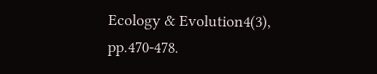Ecology & Evolution4(3), pp.470-478.